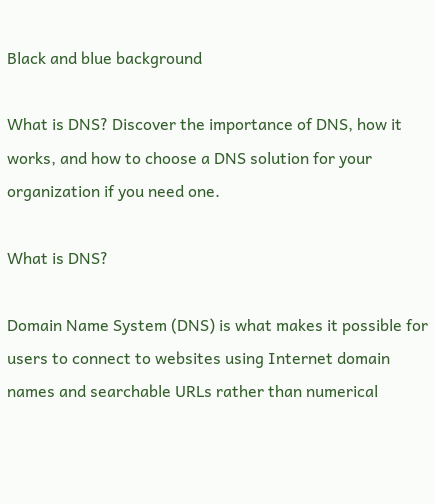Black and blue background

What is DNS? Discover the importance of DNS, how it works, and how to choose a DNS solution for your organization if you need one.

What is DNS?

Domain Name System (DNS) is what makes it possible for users to connect to websites using Internet domain names and searchable URLs rather than numerical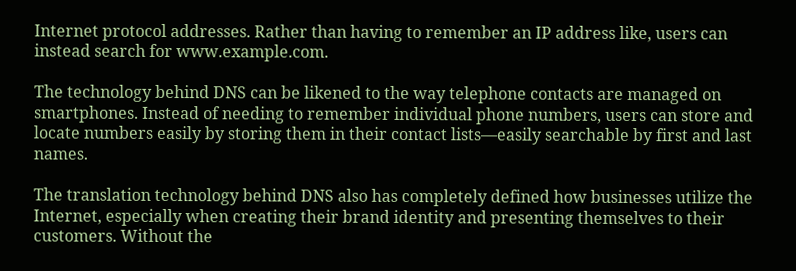Internet protocol addresses. Rather than having to remember an IP address like, users can instead search for www.example.com.

The technology behind DNS can be likened to the way telephone contacts are managed on smartphones. Instead of needing to remember individual phone numbers, users can store and locate numbers easily by storing them in their contact lists—easily searchable by first and last names.

The translation technology behind DNS also has completely defined how businesses utilize the Internet, especially when creating their brand identity and presenting themselves to their customers. Without the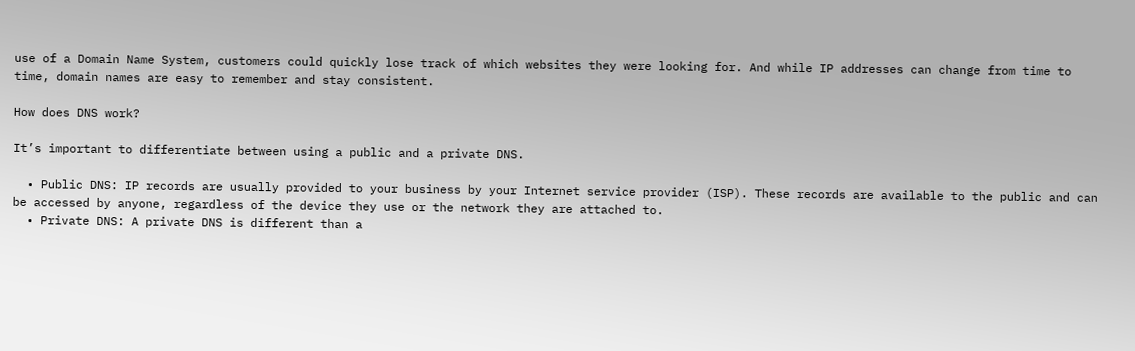use of a Domain Name System, customers could quickly lose track of which websites they were looking for. And while IP addresses can change from time to time, domain names are easy to remember and stay consistent.

How does DNS work?

It’s important to differentiate between using a public and a private DNS.

  • Public DNS: IP records are usually provided to your business by your Internet service provider (ISP). These records are available to the public and can be accessed by anyone, regardless of the device they use or the network they are attached to.
  • Private DNS: A private DNS is different than a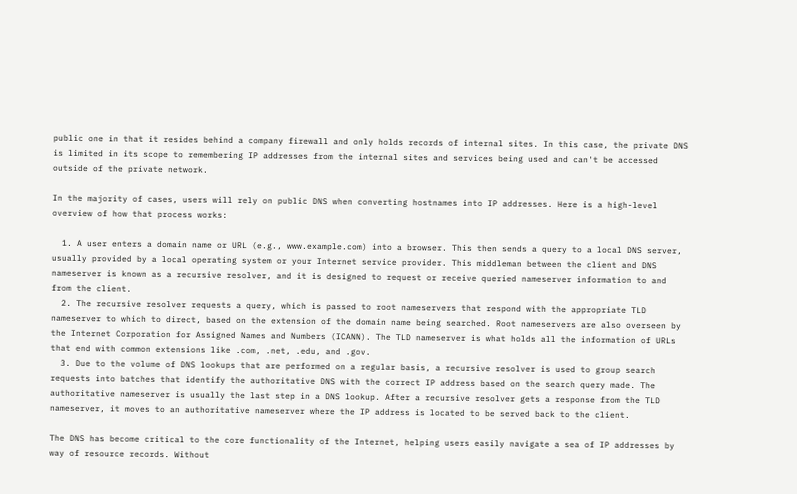public one in that it resides behind a company firewall and only holds records of internal sites. In this case, the private DNS is limited in its scope to remembering IP addresses from the internal sites and services being used and can't be accessed outside of the private network.

In the majority of cases, users will rely on public DNS when converting hostnames into IP addresses. Here is a high-level overview of how that process works:

  1. A user enters a domain name or URL (e.g., www.example.com) into a browser. This then sends a query to a local DNS server, usually provided by a local operating system or your Internet service provider. This middleman between the client and DNS nameserver is known as a recursive resolver, and it is designed to request or receive queried nameserver information to and from the client.
  2. The recursive resolver requests a query, which is passed to root nameservers that respond with the appropriate TLD nameserver to which to direct, based on the extension of the domain name being searched. Root nameservers are also overseen by the Internet Corporation for Assigned Names and Numbers (ICANN). The TLD nameserver is what holds all the information of URLs that end with common extensions like .com, .net, .edu, and .gov.
  3. Due to the volume of DNS lookups that are performed on a regular basis, a recursive resolver is used to group search requests into batches that identify the authoritative DNS with the correct IP address based on the search query made. The authoritative nameserver is usually the last step in a DNS lookup. After a recursive resolver gets a response from the TLD nameserver, it moves to an authoritative nameserver where the IP address is located to be served back to the client.

The DNS has become critical to the core functionality of the Internet, helping users easily navigate a sea of IP addresses by way of resource records. Without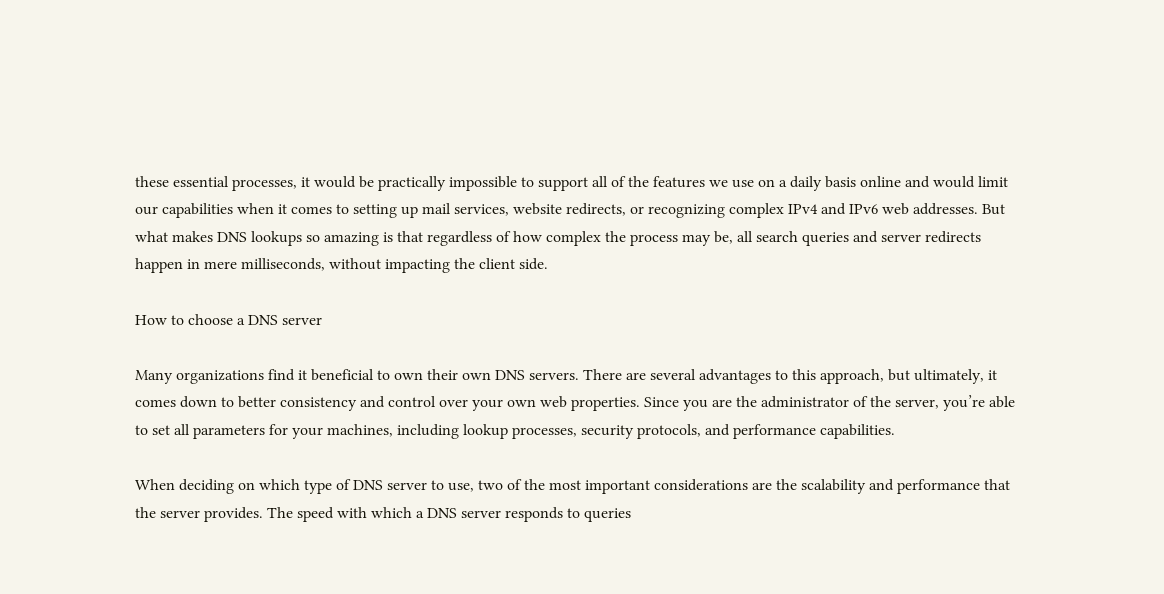these essential processes, it would be practically impossible to support all of the features we use on a daily basis online and would limit our capabilities when it comes to setting up mail services, website redirects, or recognizing complex IPv4 and IPv6 web addresses. But what makes DNS lookups so amazing is that regardless of how complex the process may be, all search queries and server redirects happen in mere milliseconds, without impacting the client side.

How to choose a DNS server

Many organizations find it beneficial to own their own DNS servers. There are several advantages to this approach, but ultimately, it comes down to better consistency and control over your own web properties. Since you are the administrator of the server, you’re able to set all parameters for your machines, including lookup processes, security protocols, and performance capabilities.

When deciding on which type of DNS server to use, two of the most important considerations are the scalability and performance that the server provides. The speed with which a DNS server responds to queries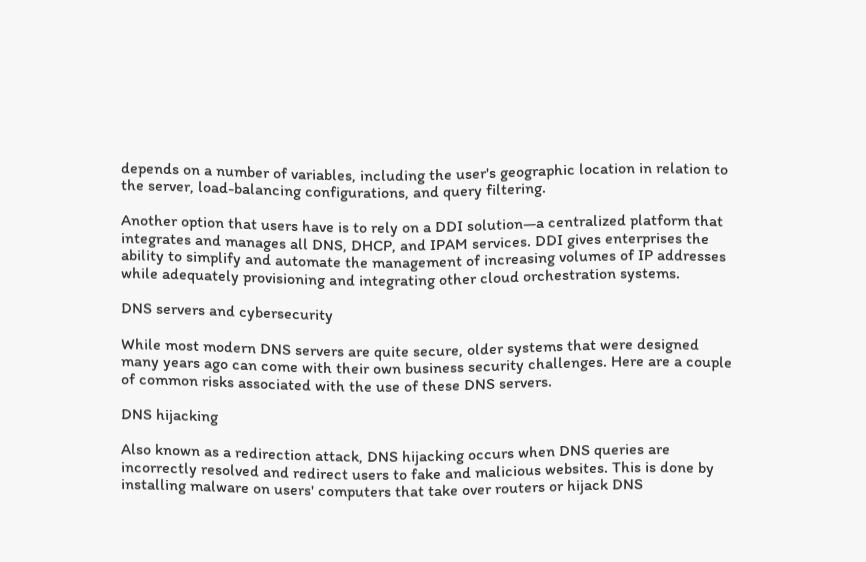depends on a number of variables, including the user's geographic location in relation to the server, load-balancing configurations, and query filtering.

Another option that users have is to rely on a DDI solution—a centralized platform that integrates and manages all DNS, DHCP, and IPAM services. DDI gives enterprises the ability to simplify and automate the management of increasing volumes of IP addresses while adequately provisioning and integrating other cloud orchestration systems.

DNS servers and cybersecurity

While most modern DNS servers are quite secure, older systems that were designed many years ago can come with their own business security challenges. Here are a couple of common risks associated with the use of these DNS servers.

DNS hijacking

Also known as a redirection attack, DNS hijacking occurs when DNS queries are incorrectly resolved and redirect users to fake and malicious websites. This is done by installing malware on users' computers that take over routers or hijack DNS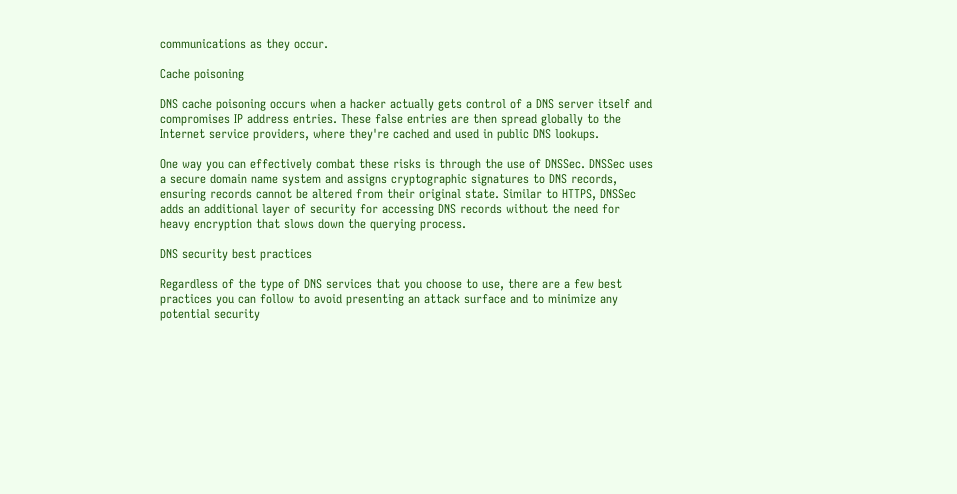communications as they occur.

Cache poisoning

DNS cache poisoning occurs when a hacker actually gets control of a DNS server itself and compromises IP address entries. These false entries are then spread globally to the Internet service providers, where they're cached and used in public DNS lookups.

One way you can effectively combat these risks is through the use of DNSSec. DNSSec uses a secure domain name system and assigns cryptographic signatures to DNS records, ensuring records cannot be altered from their original state. Similar to HTTPS, DNSSec adds an additional layer of security for accessing DNS records without the need for heavy encryption that slows down the querying process.

DNS security best practices

Regardless of the type of DNS services that you choose to use, there are a few best practices you can follow to avoid presenting an attack surface and to minimize any potential security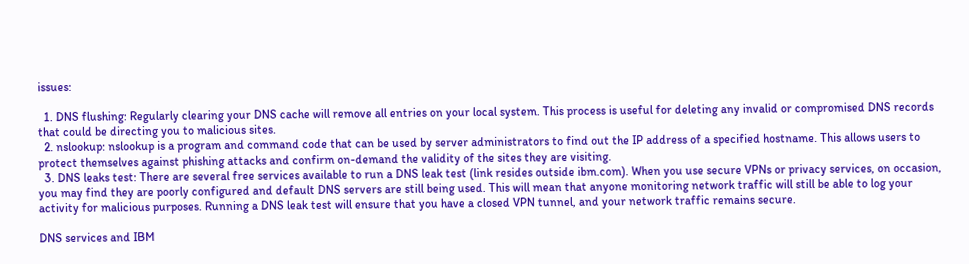issues:

  1. DNS flushing: Regularly clearing your DNS cache will remove all entries on your local system. This process is useful for deleting any invalid or compromised DNS records that could be directing you to malicious sites.
  2. nslookup: nslookup is a program and command code that can be used by server administrators to find out the IP address of a specified hostname. This allows users to protect themselves against phishing attacks and confirm on-demand the validity of the sites they are visiting.
  3. DNS leaks test: There are several free services available to run a DNS leak test (link resides outside ibm.com). When you use secure VPNs or privacy services, on occasion, you may find they are poorly configured and default DNS servers are still being used. This will mean that anyone monitoring network traffic will still be able to log your activity for malicious purposes. Running a DNS leak test will ensure that you have a closed VPN tunnel, and your network traffic remains secure.

DNS services and IBM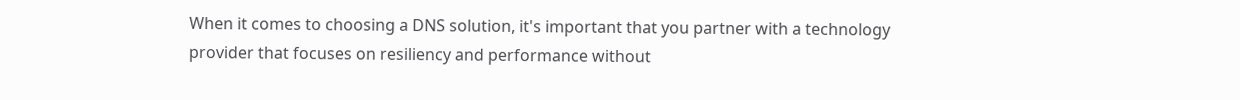When it comes to choosing a DNS solution, it's important that you partner with a technology provider that focuses on resiliency and performance without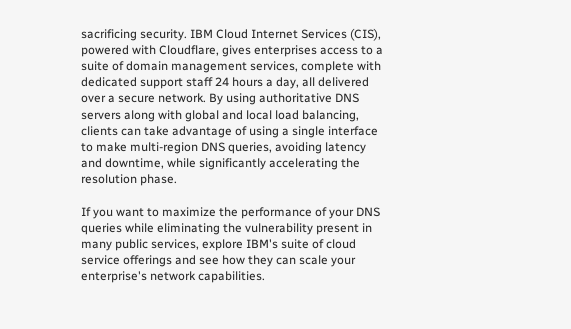sacrificing security. IBM Cloud Internet Services (CIS), powered with Cloudflare, gives enterprises access to a suite of domain management services, complete with dedicated support staff 24 hours a day, all delivered over a secure network. By using authoritative DNS servers along with global and local load balancing, clients can take advantage of using a single interface to make multi-region DNS queries, avoiding latency and downtime, while significantly accelerating the resolution phase.

If you want to maximize the performance of your DNS queries while eliminating the vulnerability present in many public services, explore IBM's suite of cloud service offerings and see how they can scale your enterprise's network capabilities.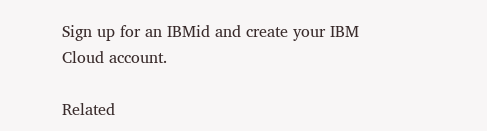Sign up for an IBMid and create your IBM Cloud account.

Related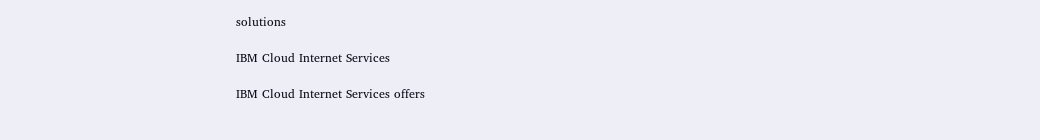solutions

IBM Cloud Internet Services

IBM Cloud Internet Services offers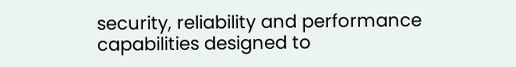security, reliability and performance capabilities designed to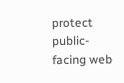protect public-facing web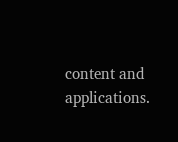content and applications.